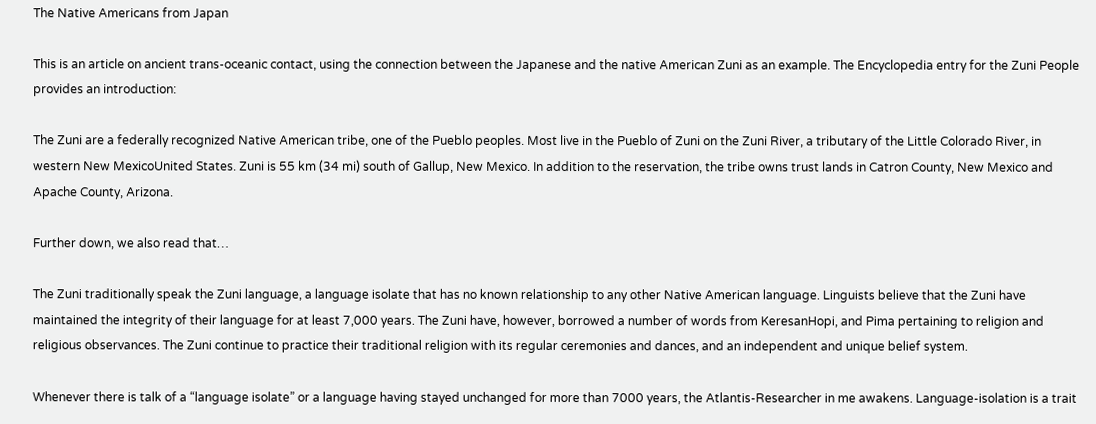The Native Americans from Japan

This is an article on ancient trans-oceanic contact, using the connection between the Japanese and the native American Zuni as an example. The Encyclopedia entry for the Zuni People provides an introduction:

The Zuni are a federally recognized Native American tribe, one of the Pueblo peoples. Most live in the Pueblo of Zuni on the Zuni River, a tributary of the Little Colorado River, in western New MexicoUnited States. Zuni is 55 km (34 mi) south of Gallup, New Mexico. In addition to the reservation, the tribe owns trust lands in Catron County, New Mexico and Apache County, Arizona.

Further down, we also read that…

The Zuni traditionally speak the Zuni language, a language isolate that has no known relationship to any other Native American language. Linguists believe that the Zuni have maintained the integrity of their language for at least 7,000 years. The Zuni have, however, borrowed a number of words from KeresanHopi, and Pima pertaining to religion and religious observances. The Zuni continue to practice their traditional religion with its regular ceremonies and dances, and an independent and unique belief system.

Whenever there is talk of a “language isolate” or a language having stayed unchanged for more than 7000 years, the Atlantis-Researcher in me awakens. Language-isolation is a trait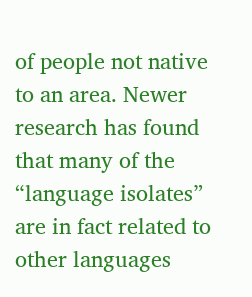of people not native to an area. Newer research has found that many of the “language isolates” are in fact related to other languages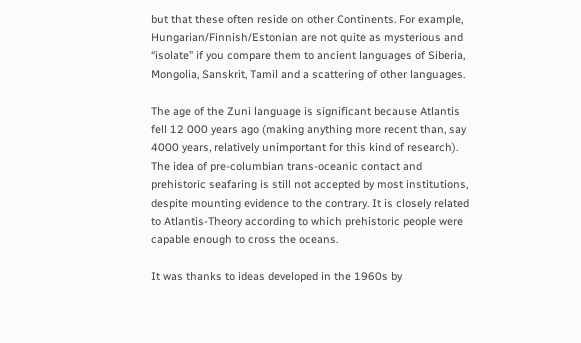but that these often reside on other Continents. For example, Hungarian/Finnish/Estonian are not quite as mysterious and “isolate” if you compare them to ancient languages of Siberia, Mongolia, Sanskrit, Tamil and a scattering of other languages.

The age of the Zuni language is significant because Atlantis fell 12 000 years ago (making anything more recent than, say 4000 years, relatively unimportant for this kind of research). The idea of pre-columbian trans-oceanic contact and prehistoric seafaring is still not accepted by most institutions, despite mounting evidence to the contrary. It is closely related to Atlantis-Theory according to which prehistoric people were capable enough to cross the oceans.

It was thanks to ideas developed in the 1960s by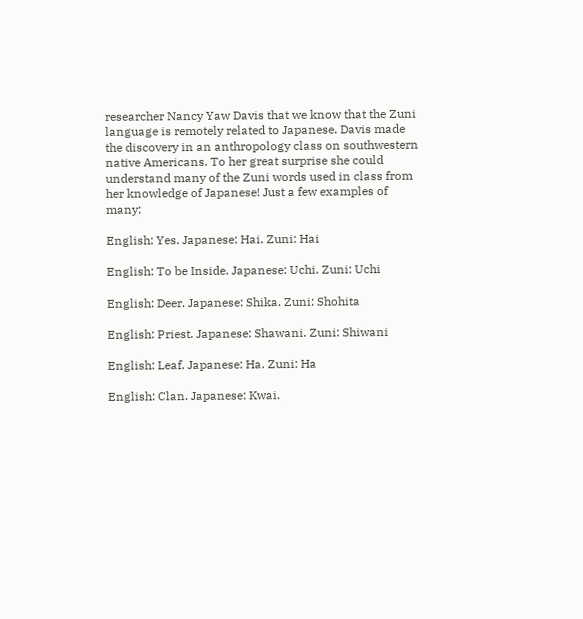researcher Nancy Yaw Davis that we know that the Zuni language is remotely related to Japanese. Davis made the discovery in an anthropology class on southwestern native Americans. To her great surprise she could understand many of the Zuni words used in class from her knowledge of Japanese! Just a few examples of many:

English: Yes. Japanese: Hai. Zuni: Hai

English: To be Inside. Japanese: Uchi. Zuni: Uchi

English: Deer. Japanese: Shika. Zuni: Shohita

English: Priest. Japanese: Shawani. Zuni: Shiwani

English: Leaf. Japanese: Ha. Zuni: Ha

English: Clan. Japanese: Kwai.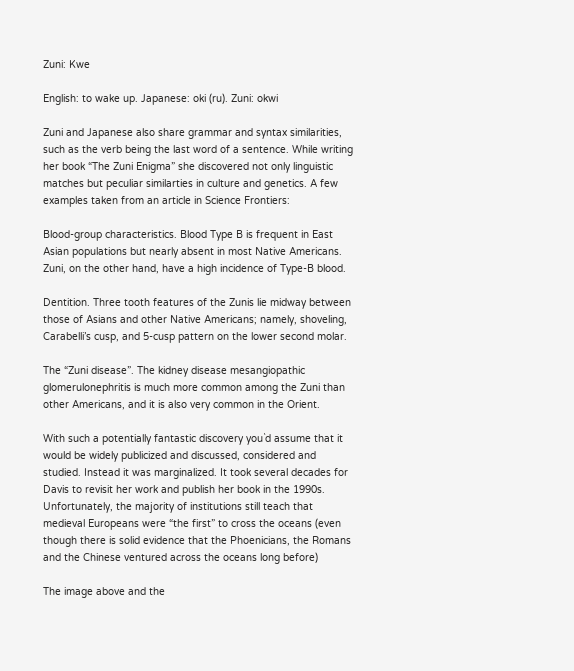Zuni: Kwe

English: to wake up. Japanese: oki (ru). Zuni: okwi

Zuni and Japanese also share grammar and syntax similarities, such as the verb being the last word of a sentence. While writing her book “The Zuni Enigma” she discovered not only linguistic matches but peculiar similarties in culture and genetics. A few examples taken from an article in Science Frontiers:

Blood-group characteristics. Blood Type B is frequent in East Asian populations but nearly absent in most Native Americans. Zuni, on the other hand, have a high incidence of Type-B blood.

Dentition. Three tooth features of the Zunis lie midway between those of Asians and other Native Americans; namely, shoveling, Carabelli’s cusp, and 5-cusp pattern on the lower second molar.

The “Zuni disease”. The kidney disease mesangiopathic glomerulonephritis is much more common among the Zuni than other Americans, and it is also very common in the Orient.

With such a potentially fantastic discovery you`d assume that it would be widely publicized and discussed, considered and studied. Instead it was marginalized. It took several decades for Davis to revisit her work and publish her book in the 1990s. Unfortunately, the majority of institutions still teach that medieval Europeans were “the first” to cross the oceans (even though there is solid evidence that the Phoenicians, the Romans and the Chinese ventured across the oceans long before)

The image above and the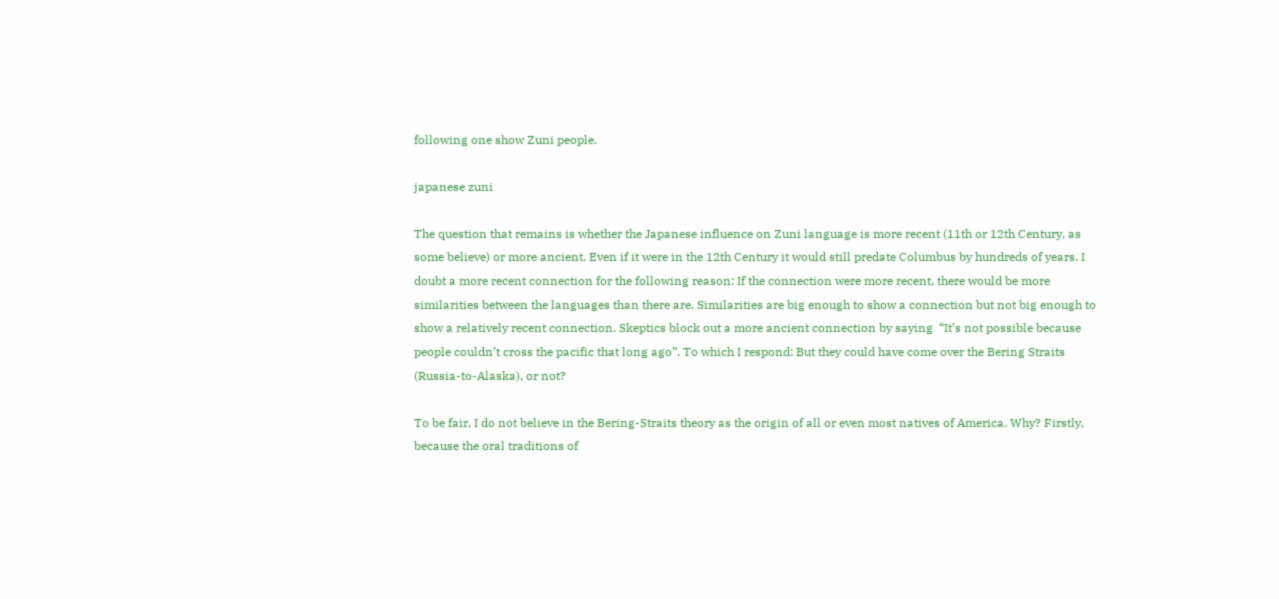following one show Zuni people.

japanese zuni

The question that remains is whether the Japanese influence on Zuni language is more recent (11th or 12th Century, as some believe) or more ancient. Even if it were in the 12th Century it would still predate Columbus by hundreds of years. I doubt a more recent connection for the following reason: If the connection were more recent, there would be more similarities between the languages than there are. Similarities are big enough to show a connection but not big enough to show a relatively recent connection. Skeptics block out a more ancient connection by saying  “It’s not possible because people couldn’t cross the pacific that long ago”. To which I respond: But they could have come over the Bering Straits (Russia-to-Alaska), or not?

To be fair, I do not believe in the Bering-Straits theory as the origin of all or even most natives of America. Why? Firstly, because the oral traditions of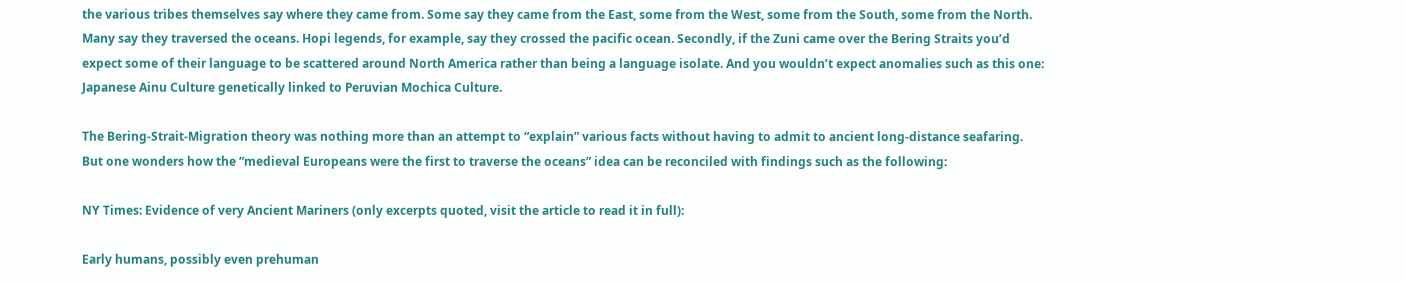the various tribes themselves say where they came from. Some say they came from the East, some from the West, some from the South, some from the North. Many say they traversed the oceans. Hopi legends, for example, say they crossed the pacific ocean. Secondly, if the Zuni came over the Bering Straits you’d expect some of their language to be scattered around North America rather than being a language isolate. And you wouldn’t expect anomalies such as this one: Japanese Ainu Culture genetically linked to Peruvian Mochica Culture.

The Bering-Strait-Migration theory was nothing more than an attempt to “explain” various facts without having to admit to ancient long-distance seafaring. But one wonders how the “medieval Europeans were the first to traverse the oceans” idea can be reconciled with findings such as the following:

NY Times: Evidence of very Ancient Mariners (only excerpts quoted, visit the article to read it in full):

Early humans, possibly even prehuman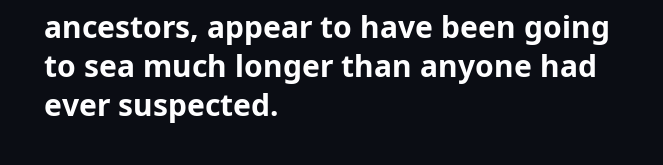ancestors, appear to have been going to sea much longer than anyone had ever suspected.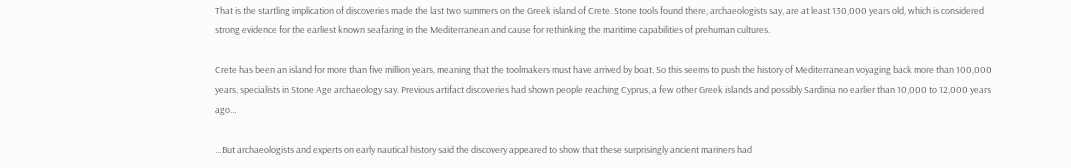That is the startling implication of discoveries made the last two summers on the Greek island of Crete. Stone tools found there, archaeologists say, are at least 130,000 years old, which is considered strong evidence for the earliest known seafaring in the Mediterranean and cause for rethinking the maritime capabilities of prehuman cultures.

Crete has been an island for more than five million years, meaning that the toolmakers must have arrived by boat. So this seems to push the history of Mediterranean voyaging back more than 100,000 years, specialists in Stone Age archaeology say. Previous artifact discoveries had shown people reaching Cyprus, a few other Greek islands and possibly Sardinia no earlier than 10,000 to 12,000 years ago…

…But archaeologists and experts on early nautical history said the discovery appeared to show that these surprisingly ancient mariners had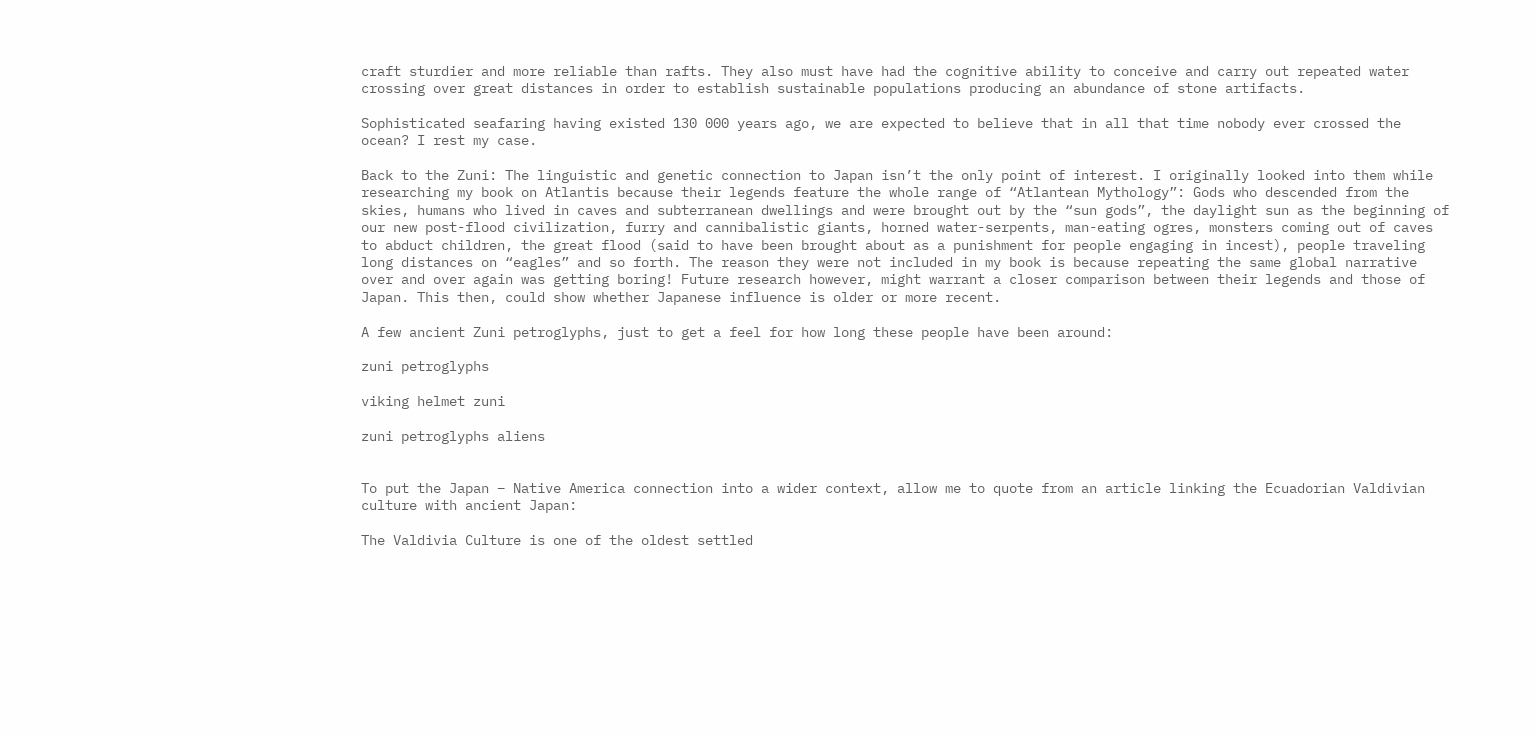craft sturdier and more reliable than rafts. They also must have had the cognitive ability to conceive and carry out repeated water crossing over great distances in order to establish sustainable populations producing an abundance of stone artifacts.

Sophisticated seafaring having existed 130 000 years ago, we are expected to believe that in all that time nobody ever crossed the ocean? I rest my case.

Back to the Zuni: The linguistic and genetic connection to Japan isn’t the only point of interest. I originally looked into them while researching my book on Atlantis because their legends feature the whole range of “Atlantean Mythology”: Gods who descended from the skies, humans who lived in caves and subterranean dwellings and were brought out by the “sun gods”, the daylight sun as the beginning of our new post-flood civilization, furry and cannibalistic giants, horned water-serpents, man-eating ogres, monsters coming out of caves to abduct children, the great flood (said to have been brought about as a punishment for people engaging in incest), people traveling long distances on “eagles” and so forth. The reason they were not included in my book is because repeating the same global narrative over and over again was getting boring! Future research however, might warrant a closer comparison between their legends and those of Japan. This then, could show whether Japanese influence is older or more recent.

A few ancient Zuni petroglyphs, just to get a feel for how long these people have been around:

zuni petroglyphs

viking helmet zuni

zuni petroglyphs aliens


To put the Japan – Native America connection into a wider context, allow me to quote from an article linking the Ecuadorian Valdivian culture with ancient Japan:

The Valdivia Culture is one of the oldest settled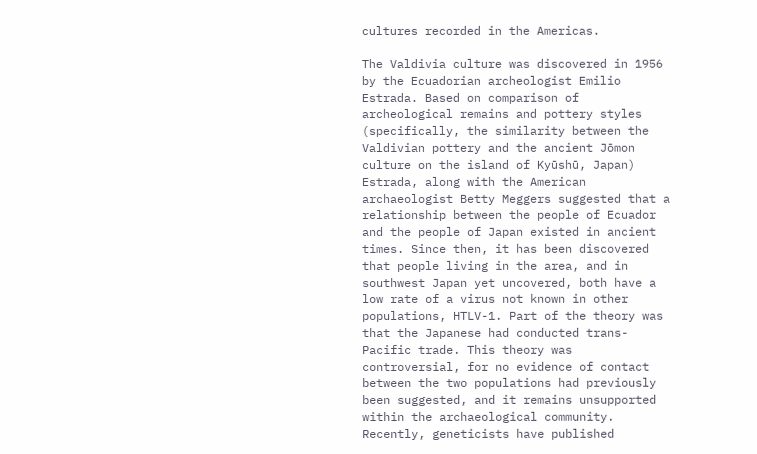cultures recorded in the Americas.

The Valdivia culture was discovered in 1956 by the Ecuadorian archeologist Emilio Estrada. Based on comparison of archeological remains and pottery styles (specifically, the similarity between the Valdivian pottery and the ancient Jōmon culture on the island of Kyūshū, Japan) Estrada, along with the American archaeologist Betty Meggers suggested that a relationship between the people of Ecuador and the people of Japan existed in ancient times. Since then, it has been discovered that people living in the area, and in southwest Japan yet uncovered, both have a low rate of a virus not known in other populations, HTLV-1. Part of the theory was that the Japanese had conducted trans-Pacific trade. This theory was controversial, for no evidence of contact between the two populations had previously been suggested, and it remains unsupported within the archaeological community. Recently, geneticists have published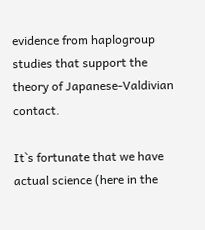evidence from haplogroup studies that support the theory of Japanese-Valdivian contact.

It`s fortunate that we have actual science (here in the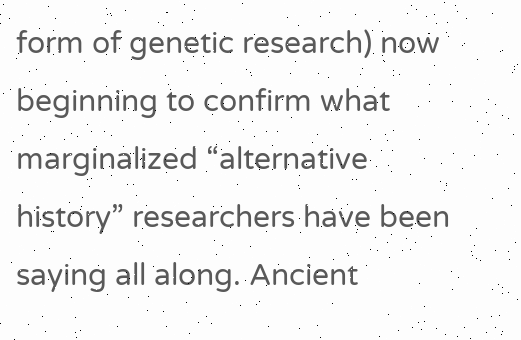form of genetic research) now beginning to confirm what marginalized “alternative history” researchers have been saying all along. Ancient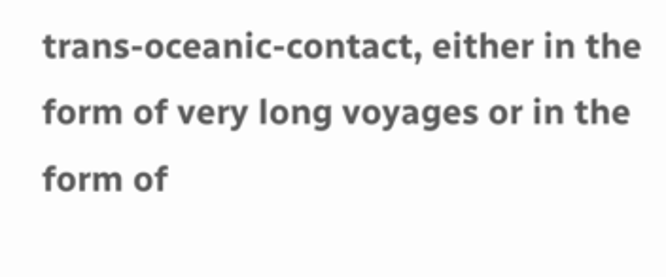trans-oceanic-contact, either in the form of very long voyages or in the form of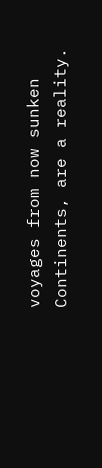voyages from now sunken Continents, are a reality.